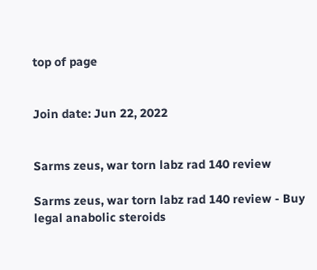top of page


Join date: Jun 22, 2022


Sarms zeus, war torn labz rad 140 review

Sarms zeus, war torn labz rad 140 review - Buy legal anabolic steroids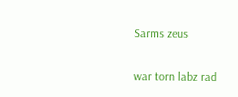Sarms zeus

war torn labz rad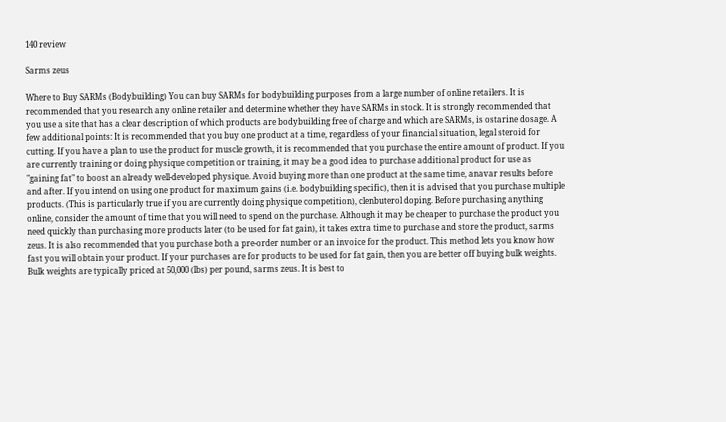140 review

Sarms zeus

Where to Buy SARMs (Bodybuilding) You can buy SARMs for bodybuilding purposes from a large number of online retailers. It is recommended that you research any online retailer and determine whether they have SARMs in stock. It is strongly recommended that you use a site that has a clear description of which products are bodybuilding free of charge and which are SARMs, is ostarine dosage. A few additional points: It is recommended that you buy one product at a time, regardless of your financial situation, legal steroid for cutting. If you have a plan to use the product for muscle growth, it is recommended that you purchase the entire amount of product. If you are currently training or doing physique competition or training, it may be a good idea to purchase additional product for use as "gaining fat" to boost an already well-developed physique. Avoid buying more than one product at the same time, anavar results before and after. If you intend on using one product for maximum gains (i.e. bodybuilding specific), then it is advised that you purchase multiple products. (This is particularly true if you are currently doing physique competition), clenbuterol doping. Before purchasing anything online, consider the amount of time that you will need to spend on the purchase. Although it may be cheaper to purchase the product you need quickly than purchasing more products later (to be used for fat gain), it takes extra time to purchase and store the product, sarms zeus. It is also recommended that you purchase both a pre-order number or an invoice for the product. This method lets you know how fast you will obtain your product. If your purchases are for products to be used for fat gain, then you are better off buying bulk weights. Bulk weights are typically priced at 50,000 (lbs) per pound, sarms zeus. It is best to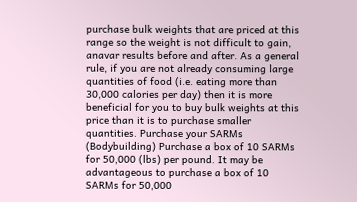purchase bulk weights that are priced at this range so the weight is not difficult to gain, anavar results before and after. As a general rule, if you are not already consuming large quantities of food (i.e. eating more than 30,000 calories per day) then it is more beneficial for you to buy bulk weights at this price than it is to purchase smaller quantities. Purchase your SARMs (Bodybuilding) Purchase a box of 10 SARMs for 50,000 (lbs) per pound. It may be advantageous to purchase a box of 10 SARMs for 50,000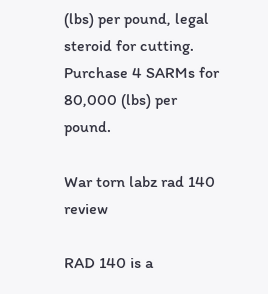(lbs) per pound, legal steroid for cutting. Purchase 4 SARMs for 80,000 (lbs) per pound.

War torn labz rad 140 review

RAD 140 is a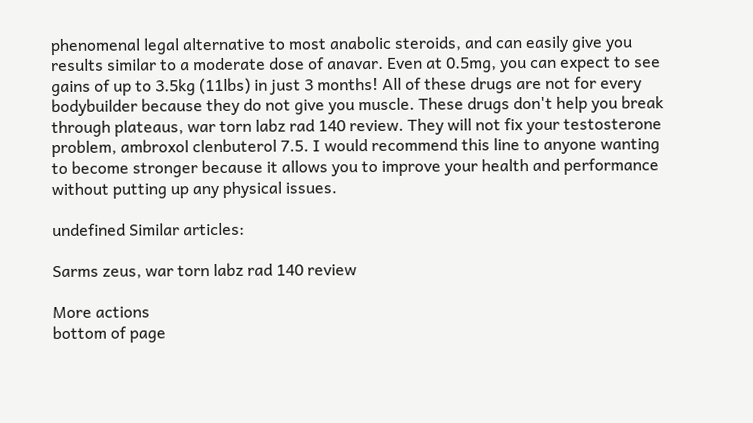phenomenal legal alternative to most anabolic steroids, and can easily give you results similar to a moderate dose of anavar. Even at 0.5mg, you can expect to see gains of up to 3.5kg (11lbs) in just 3 months! All of these drugs are not for every bodybuilder because they do not give you muscle. These drugs don't help you break through plateaus, war torn labz rad 140 review. They will not fix your testosterone problem, ambroxol clenbuterol 7.5. I would recommend this line to anyone wanting to become stronger because it allows you to improve your health and performance without putting up any physical issues.

undefined Similar articles:

Sarms zeus, war torn labz rad 140 review

More actions
bottom of page